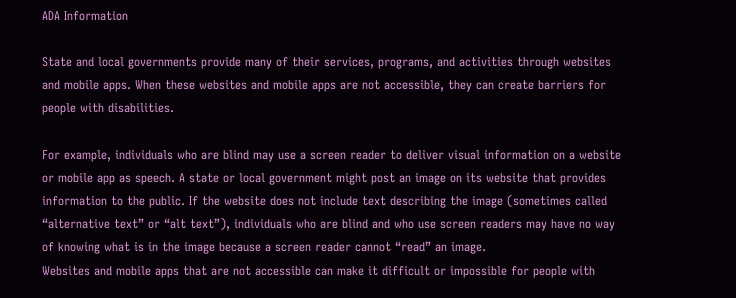ADA Information

State and local governments provide many of their services, programs, and activities through websites and mobile apps. When these websites and mobile apps are not accessible, they can create barriers for people with disabilities.

For example, individuals who are blind may use a screen reader to deliver visual information on a website or mobile app as speech. A state or local government might post an image on its website that provides information to the public. If the website does not include text describing the image (sometimes called “alternative text” or “alt text”), individuals who are blind and who use screen readers may have no way of knowing what is in the image because a screen reader cannot “read” an image.
Websites and mobile apps that are not accessible can make it difficult or impossible for people with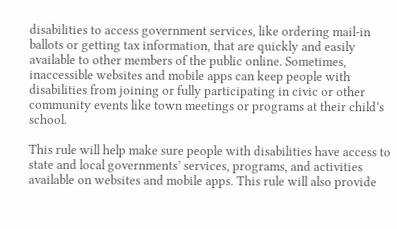disabilities to access government services, like ordering mail-in ballots or getting tax information, that are quickly and easily available to other members of the public online. Sometimes, inaccessible websites and mobile apps can keep people with disabilities from joining or fully participating in civic or other community events like town meetings or programs at their child’s school.

This rule will help make sure people with disabilities have access to state and local governments’ services, programs, and activities available on websites and mobile apps. This rule will also provide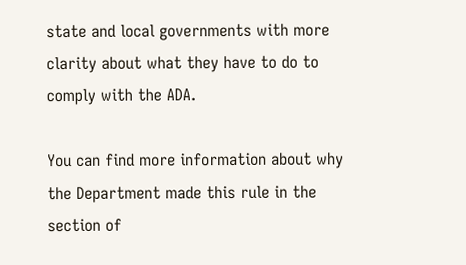state and local governments with more clarity about what they have to do to comply with the ADA.

You can find more information about why the Department made this rule in the section of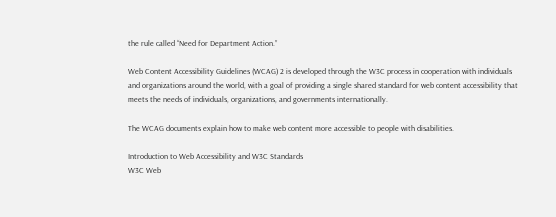the rule called “Need for Department Action.”

Web Content Accessibility Guidelines (WCAG) 2 is developed through the W3C process in cooperation with individuals and organizations around the world, with a goal of providing a single shared standard for web content accessibility that meets the needs of individuals, organizations, and governments internationally.

The WCAG documents explain how to make web content more accessible to people with disabilities.

Introduction to Web Accessibility and W3C Standards
W3C Web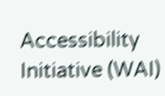Accessibility Initiative (WAI)